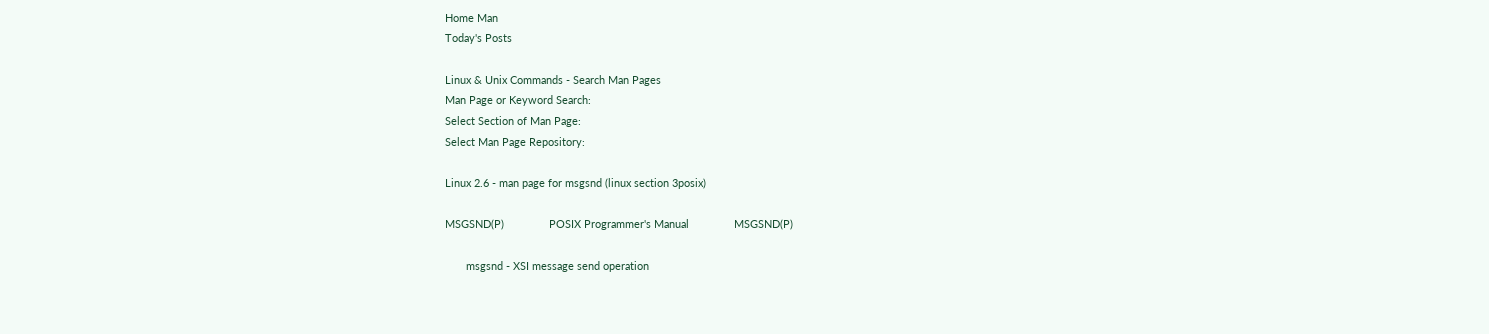Home Man
Today's Posts

Linux & Unix Commands - Search Man Pages
Man Page or Keyword Search:
Select Section of Man Page:
Select Man Page Repository:

Linux 2.6 - man page for msgsnd (linux section 3posix)

MSGSND(P)               POSIX Programmer's Manual               MSGSND(P)

       msgsnd - XSI message send operation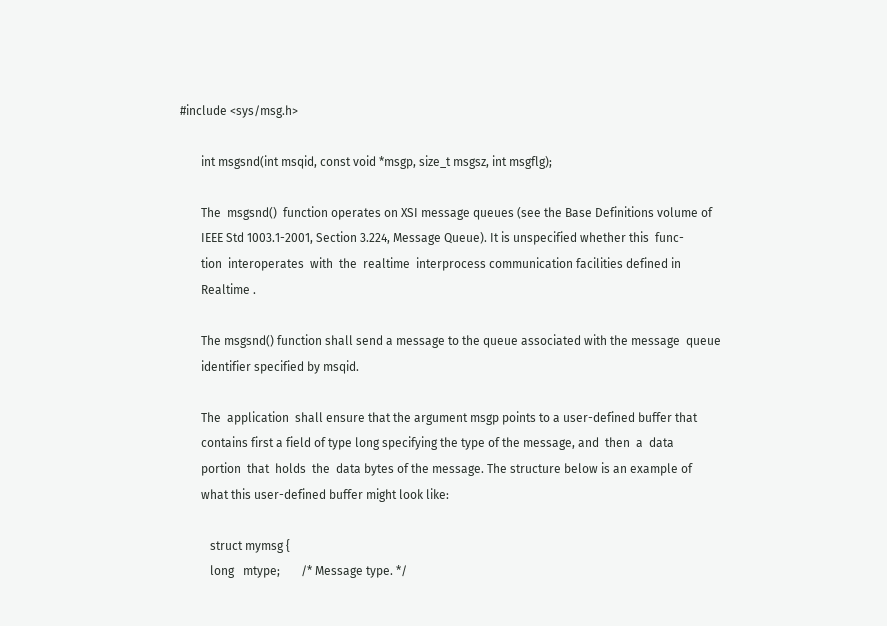#include <sys/msg.h>

       int msgsnd(int msqid, const void *msgp, size_t msgsz, int msgflg);

       The  msgsnd()  function operates on XSI message queues (see the Base Definitions volume of
       IEEE Std 1003.1-2001, Section 3.224, Message Queue). It is unspecified whether this  func-
       tion  interoperates  with  the  realtime  interprocess communication facilities defined in
       Realtime .

       The msgsnd() function shall send a message to the queue associated with the message  queue
       identifier specified by msqid.

       The  application  shall ensure that the argument msgp points to a user-defined buffer that
       contains first a field of type long specifying the type of the message, and  then  a  data
       portion  that  holds  the  data bytes of the message. The structure below is an example of
       what this user-defined buffer might look like:

          struct mymsg {
          long   mtype;       /* Message type. */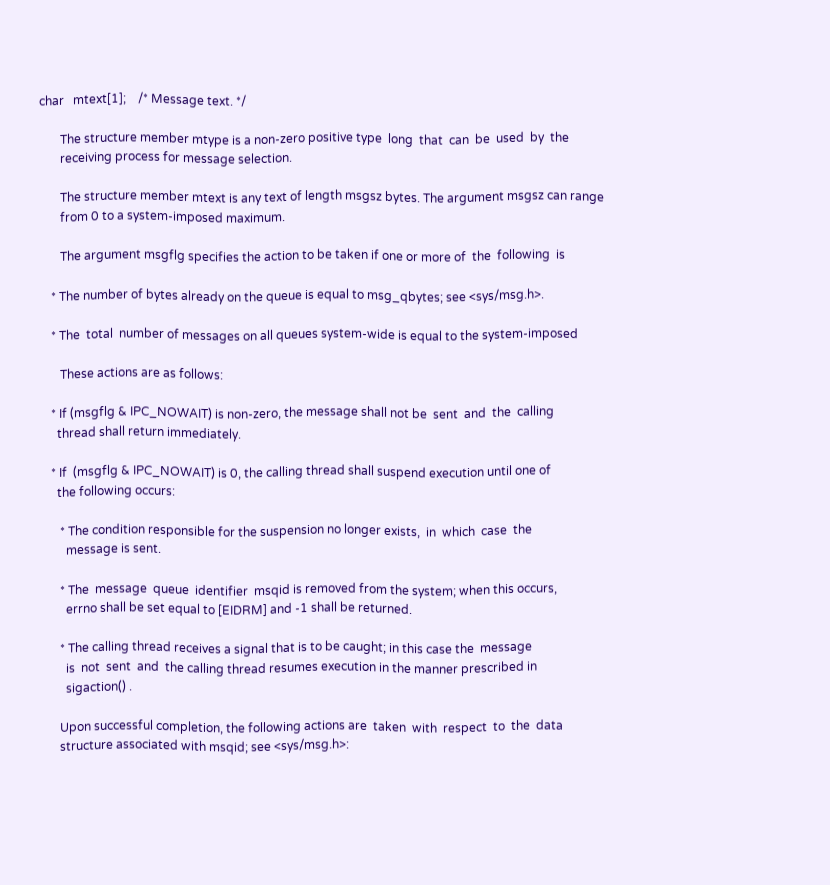char   mtext[1];    /* Message text. */

       The structure member mtype is a non-zero positive type  long  that  can  be  used  by  the
       receiving process for message selection.

       The structure member mtext is any text of length msgsz bytes. The argument msgsz can range
       from 0 to a system-imposed maximum.

       The argument msgflg specifies the action to be taken if one or more of  the  following  is

    * The number of bytes already on the queue is equal to msg_qbytes; see <sys/msg.h>.

    * The  total  number of messages on all queues system-wide is equal to the system-imposed

       These actions are as follows:

    * If (msgflg & IPC_NOWAIT) is non-zero, the message shall not be  sent  and  the  calling
      thread shall return immediately.

    * If  (msgflg & IPC_NOWAIT) is 0, the calling thread shall suspend execution until one of
      the following occurs:

       * The condition responsible for the suspension no longer exists,  in  which  case  the
         message is sent.

       * The  message  queue  identifier  msqid is removed from the system; when this occurs,
         errno shall be set equal to [EIDRM] and -1 shall be returned.

       * The calling thread receives a signal that is to be caught; in this case the  message
         is  not  sent  and  the calling thread resumes execution in the manner prescribed in
         sigaction() .

       Upon successful completion, the following actions are  taken  with  respect  to  the  data
       structure associated with msqid; see <sys/msg.h>: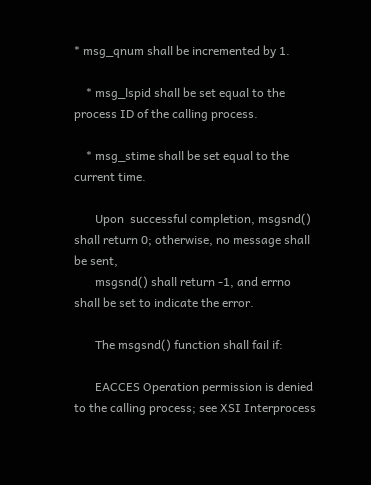* msg_qnum shall be incremented by 1.

    * msg_lspid shall be set equal to the process ID of the calling process.

    * msg_stime shall be set equal to the current time.

       Upon  successful completion, msgsnd() shall return 0; otherwise, no message shall be sent,
       msgsnd() shall return -1, and errno shall be set to indicate the error.

       The msgsnd() function shall fail if:

       EACCES Operation permission is denied to the calling process; see XSI Interprocess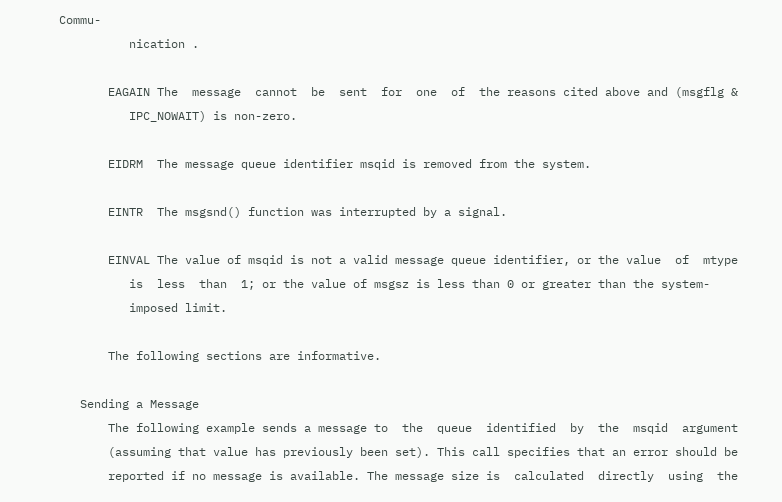Commu-
          nication .

       EAGAIN The  message  cannot  be  sent  for  one  of  the reasons cited above and (msgflg &
          IPC_NOWAIT) is non-zero.

       EIDRM  The message queue identifier msqid is removed from the system.

       EINTR  The msgsnd() function was interrupted by a signal.

       EINVAL The value of msqid is not a valid message queue identifier, or the value  of  mtype
          is  less  than  1; or the value of msgsz is less than 0 or greater than the system-
          imposed limit.

       The following sections are informative.

   Sending a Message
       The following example sends a message to  the  queue  identified  by  the  msqid  argument
       (assuming that value has previously been set). This call specifies that an error should be
       reported if no message is available. The message size is  calculated  directly  using  the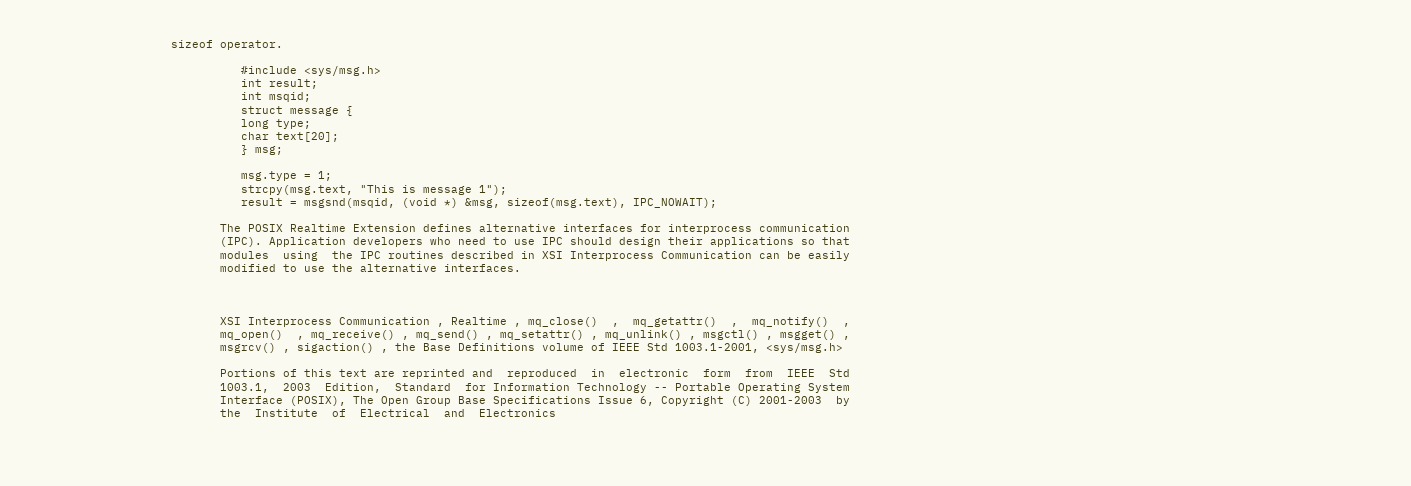sizeof operator.

          #include <sys/msg.h>
          int result;
          int msqid;
          struct message {
          long type;
          char text[20];
          } msg;

          msg.type = 1;
          strcpy(msg.text, "This is message 1");
          result = msgsnd(msqid, (void *) &msg, sizeof(msg.text), IPC_NOWAIT);

       The POSIX Realtime Extension defines alternative interfaces for interprocess communication
       (IPC). Application developers who need to use IPC should design their applications so that
       modules  using  the IPC routines described in XSI Interprocess Communication can be easily
       modified to use the alternative interfaces.



       XSI Interprocess Communication , Realtime , mq_close()  ,  mq_getattr()  ,  mq_notify()  ,
       mq_open()  , mq_receive() , mq_send() , mq_setattr() , mq_unlink() , msgctl() , msgget() ,
       msgrcv() , sigaction() , the Base Definitions volume of IEEE Std 1003.1-2001, <sys/msg.h>

       Portions of this text are reprinted and  reproduced  in  electronic  form  from  IEEE  Std
       1003.1,  2003  Edition,  Standard  for Information Technology -- Portable Operating System
       Interface (POSIX), The Open Group Base Specifications Issue 6, Copyright (C) 2001-2003  by
       the  Institute  of  Electrical  and  Electronics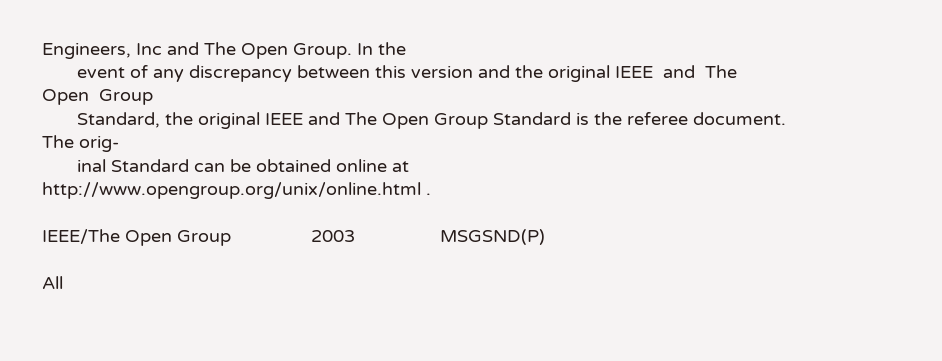Engineers, Inc and The Open Group. In the
       event of any discrepancy between this version and the original IEEE  and  The  Open  Group
       Standard, the original IEEE and The Open Group Standard is the referee document. The orig-
       inal Standard can be obtained online at http://www.opengroup.org/unix/online.html .

IEEE/The Open Group                2003                 MSGSND(P)

All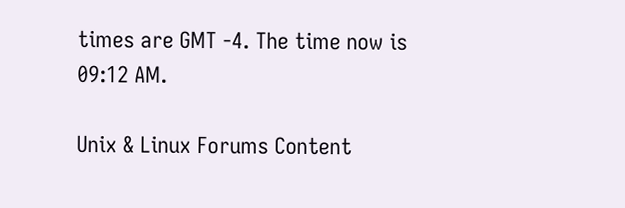times are GMT -4. The time now is 09:12 AM.

Unix & Linux Forums Content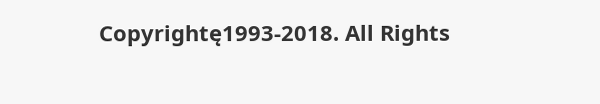Copyrightę1993-2018. All Rights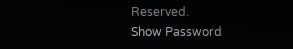Reserved.
Show Password